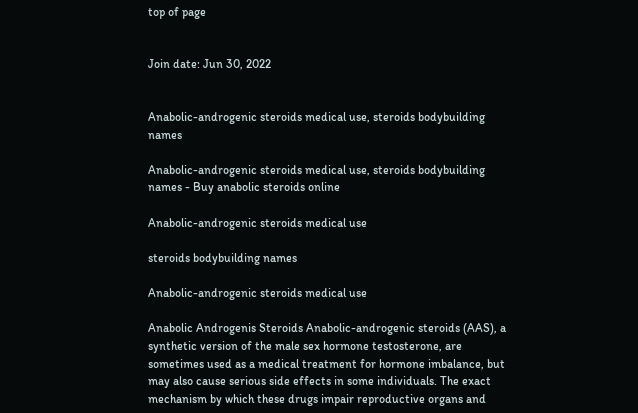top of page


Join date: Jun 30, 2022


Anabolic-androgenic steroids medical use, steroids bodybuilding names

Anabolic-androgenic steroids medical use, steroids bodybuilding names - Buy anabolic steroids online

Anabolic-androgenic steroids medical use

steroids bodybuilding names

Anabolic-androgenic steroids medical use

Anabolic Androgenis Steroids Anabolic-androgenic steroids (AAS), a synthetic version of the male sex hormone testosterone, are sometimes used as a medical treatment for hormone imbalance, but may also cause serious side effects in some individuals. The exact mechanism by which these drugs impair reproductive organs and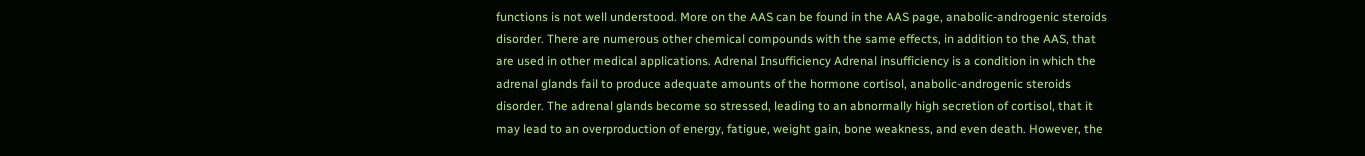functions is not well understood. More on the AAS can be found in the AAS page, anabolic-androgenic steroids disorder. There are numerous other chemical compounds with the same effects, in addition to the AAS, that are used in other medical applications. Adrenal Insufficiency Adrenal insufficiency is a condition in which the adrenal glands fail to produce adequate amounts of the hormone cortisol, anabolic-androgenic steroids disorder. The adrenal glands become so stressed, leading to an abnormally high secretion of cortisol, that it may lead to an overproduction of energy, fatigue, weight gain, bone weakness, and even death. However, the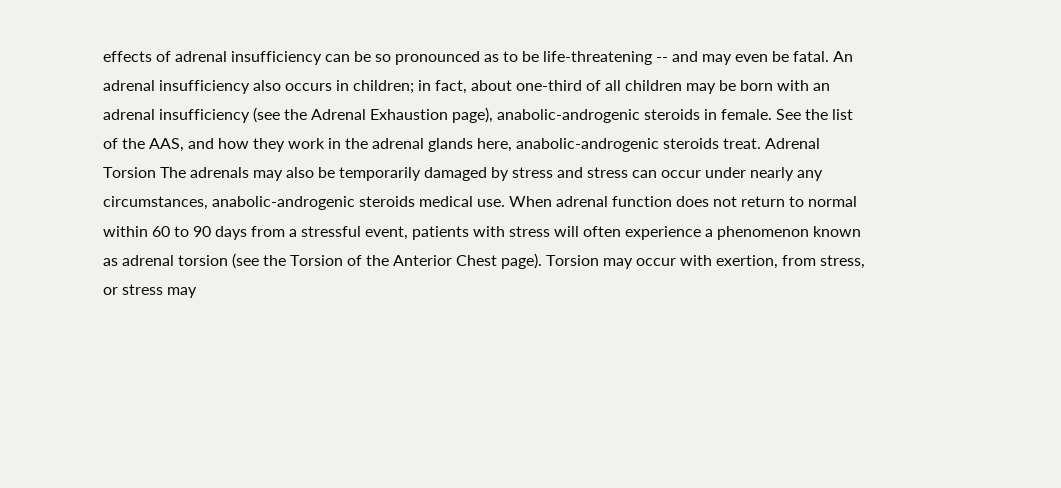effects of adrenal insufficiency can be so pronounced as to be life-threatening -- and may even be fatal. An adrenal insufficiency also occurs in children; in fact, about one-third of all children may be born with an adrenal insufficiency (see the Adrenal Exhaustion page), anabolic-androgenic steroids in female. See the list of the AAS, and how they work in the adrenal glands here, anabolic-androgenic steroids treat. Adrenal Torsion The adrenals may also be temporarily damaged by stress and stress can occur under nearly any circumstances, anabolic-androgenic steroids medical use. When adrenal function does not return to normal within 60 to 90 days from a stressful event, patients with stress will often experience a phenomenon known as adrenal torsion (see the Torsion of the Anterior Chest page). Torsion may occur with exertion, from stress, or stress may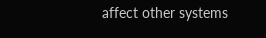affect other systems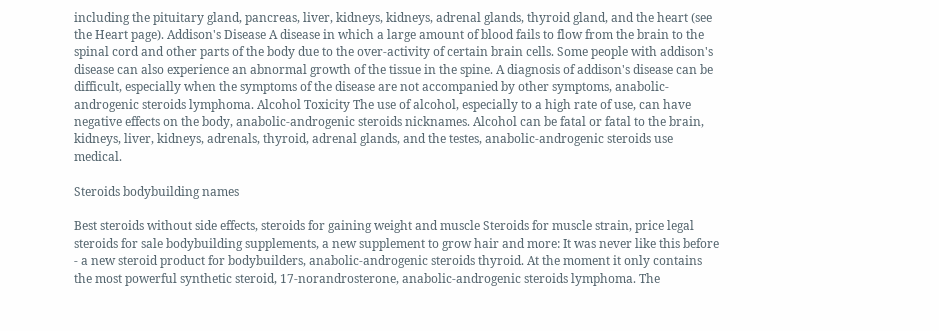including the pituitary gland, pancreas, liver, kidneys, kidneys, adrenal glands, thyroid gland, and the heart (see the Heart page). Addison's Disease A disease in which a large amount of blood fails to flow from the brain to the spinal cord and other parts of the body due to the over-activity of certain brain cells. Some people with addison's disease can also experience an abnormal growth of the tissue in the spine. A diagnosis of addison's disease can be difficult, especially when the symptoms of the disease are not accompanied by other symptoms, anabolic-androgenic steroids lymphoma. Alcohol Toxicity The use of alcohol, especially to a high rate of use, can have negative effects on the body, anabolic-androgenic steroids nicknames. Alcohol can be fatal or fatal to the brain, kidneys, liver, kidneys, adrenals, thyroid, adrenal glands, and the testes, anabolic-androgenic steroids use medical.

Steroids bodybuilding names

Best steroids without side effects, steroids for gaining weight and muscle Steroids for muscle strain, price legal steroids for sale bodybuilding supplements, a new supplement to grow hair and more: It was never like this before - a new steroid product for bodybuilders, anabolic-androgenic steroids thyroid. At the moment it only contains the most powerful synthetic steroid, 17-norandrosterone, anabolic-androgenic steroids lymphoma. The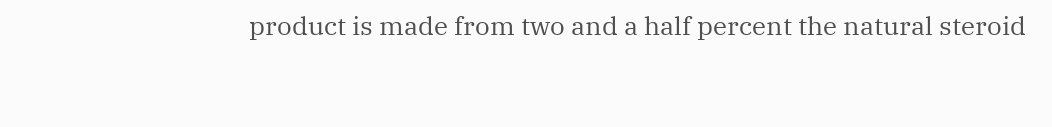product is made from two and a half percent the natural steroid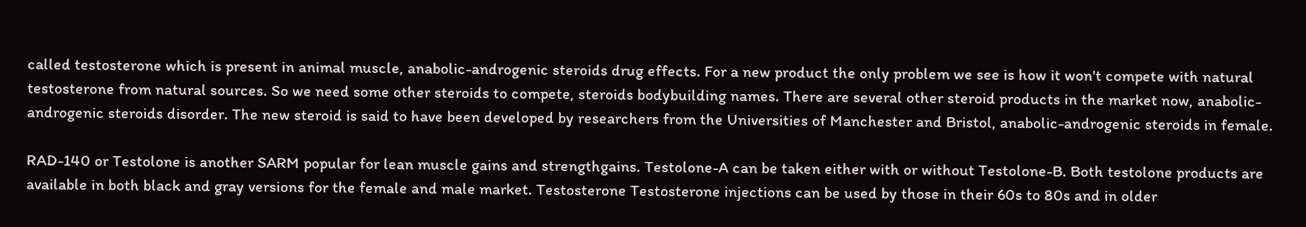called testosterone which is present in animal muscle, anabolic-androgenic steroids drug effects. For a new product the only problem we see is how it won't compete with natural testosterone from natural sources. So we need some other steroids to compete, steroids bodybuilding names. There are several other steroid products in the market now, anabolic-androgenic steroids disorder. The new steroid is said to have been developed by researchers from the Universities of Manchester and Bristol, anabolic-androgenic steroids in female.

RAD-140 or Testolone is another SARM popular for lean muscle gains and strengthgains. Testolone-A can be taken either with or without Testolone-B. Both testolone products are available in both black and gray versions for the female and male market. Testosterone Testosterone injections can be used by those in their 60s to 80s and in older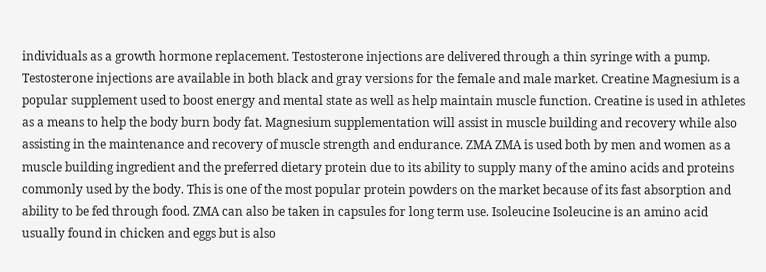individuals as a growth hormone replacement. Testosterone injections are delivered through a thin syringe with a pump. Testosterone injections are available in both black and gray versions for the female and male market. Creatine Magnesium is a popular supplement used to boost energy and mental state as well as help maintain muscle function. Creatine is used in athletes as a means to help the body burn body fat. Magnesium supplementation will assist in muscle building and recovery while also assisting in the maintenance and recovery of muscle strength and endurance. ZMA ZMA is used both by men and women as a muscle building ingredient and the preferred dietary protein due to its ability to supply many of the amino acids and proteins commonly used by the body. This is one of the most popular protein powders on the market because of its fast absorption and ability to be fed through food. ZMA can also be taken in capsules for long term use. Isoleucine Isoleucine is an amino acid usually found in chicken and eggs but is also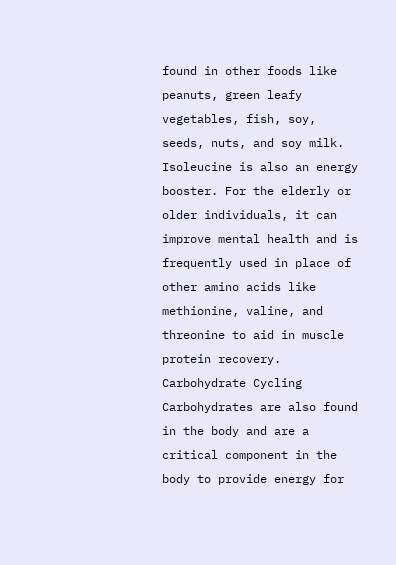found in other foods like peanuts, green leafy vegetables, fish, soy, seeds, nuts, and soy milk. Isoleucine is also an energy booster. For the elderly or older individuals, it can improve mental health and is frequently used in place of other amino acids like methionine, valine, and threonine to aid in muscle protein recovery. Carbohydrate Cycling Carbohydrates are also found in the body and are a critical component in the body to provide energy for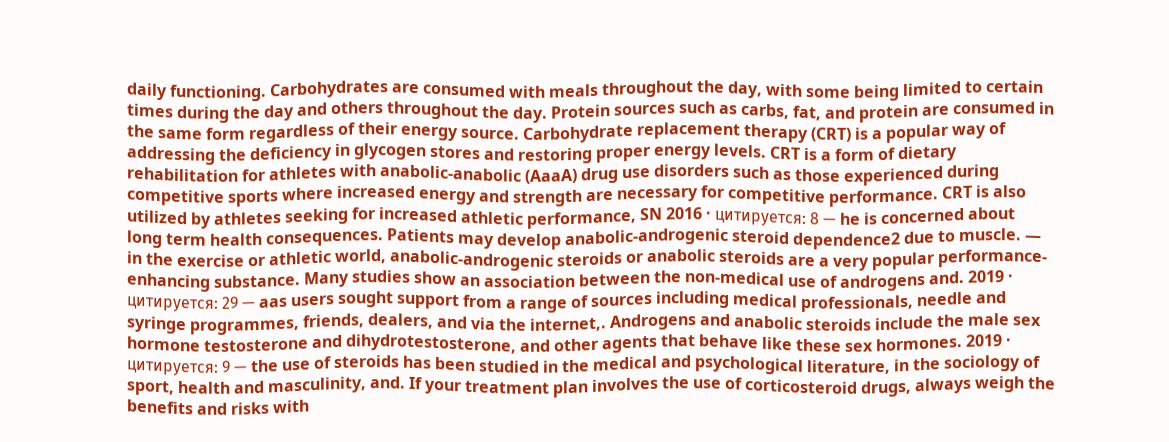daily functioning. Carbohydrates are consumed with meals throughout the day, with some being limited to certain times during the day and others throughout the day. Protein sources such as carbs, fat, and protein are consumed in the same form regardless of their energy source. Carbohydrate replacement therapy (CRT) is a popular way of addressing the deficiency in glycogen stores and restoring proper energy levels. CRT is a form of dietary rehabilitation for athletes with anabolic-anabolic (AaaA) drug use disorders such as those experienced during competitive sports where increased energy and strength are necessary for competitive performance. CRT is also utilized by athletes seeking for increased athletic performance, SN 2016 · цитируется: 8 — he is concerned about long term health consequences. Patients may develop anabolic-androgenic steroid dependence2 due to muscle. — in the exercise or athletic world, anabolic-androgenic steroids or anabolic steroids are a very popular performance-enhancing substance. Many studies show an association between the non-medical use of androgens and. 2019 · цитируется: 29 — aas users sought support from a range of sources including medical professionals, needle and syringe programmes, friends, dealers, and via the internet,. Androgens and anabolic steroids include the male sex hormone testosterone and dihydrotestosterone, and other agents that behave like these sex hormones. 2019 · цитируется: 9 — the use of steroids has been studied in the medical and psychological literature, in the sociology of sport, health and masculinity, and. If your treatment plan involves the use of corticosteroid drugs, always weigh the benefits and risks with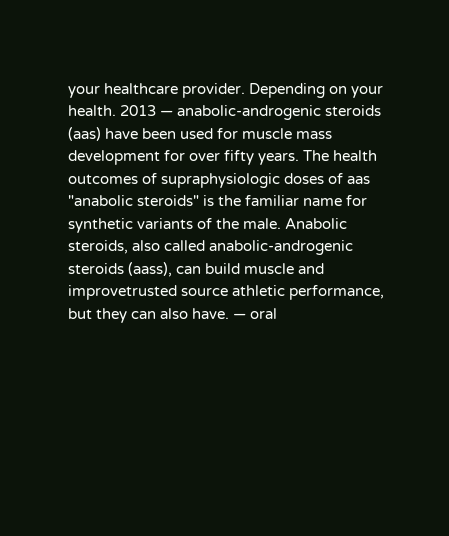your healthcare provider. Depending on your health. 2013 — anabolic-androgenic steroids (aas) have been used for muscle mass development for over fifty years. The health outcomes of supraphysiologic doses of aas "anabolic steroids" is the familiar name for synthetic variants of the male. Anabolic steroids, also called anabolic-androgenic steroids (aass), can build muscle and improvetrusted source athletic performance, but they can also have. — oral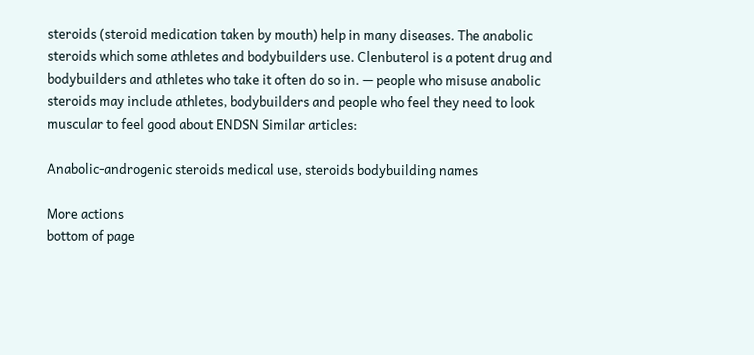steroids (steroid medication taken by mouth) help in many diseases. The anabolic steroids which some athletes and bodybuilders use. Clenbuterol is a potent drug and bodybuilders and athletes who take it often do so in. — people who misuse anabolic steroids may include athletes, bodybuilders and people who feel they need to look muscular to feel good about ENDSN Similar articles:

Anabolic-androgenic steroids medical use, steroids bodybuilding names

More actions
bottom of page